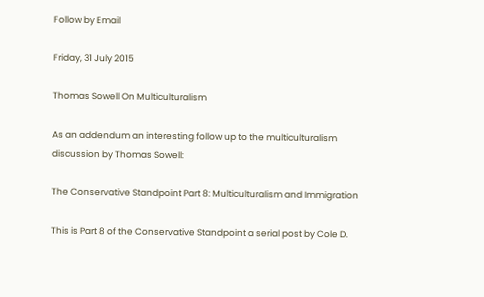Follow by Email

Friday, 31 July 2015

Thomas Sowell On Multiculturalism

As an addendum an interesting follow up to the multiculturalism discussion by Thomas Sowell:

The Conservative Standpoint Part 8: Multiculturalism and Immigration

This is Part 8 of the Conservative Standpoint a serial post by Cole D.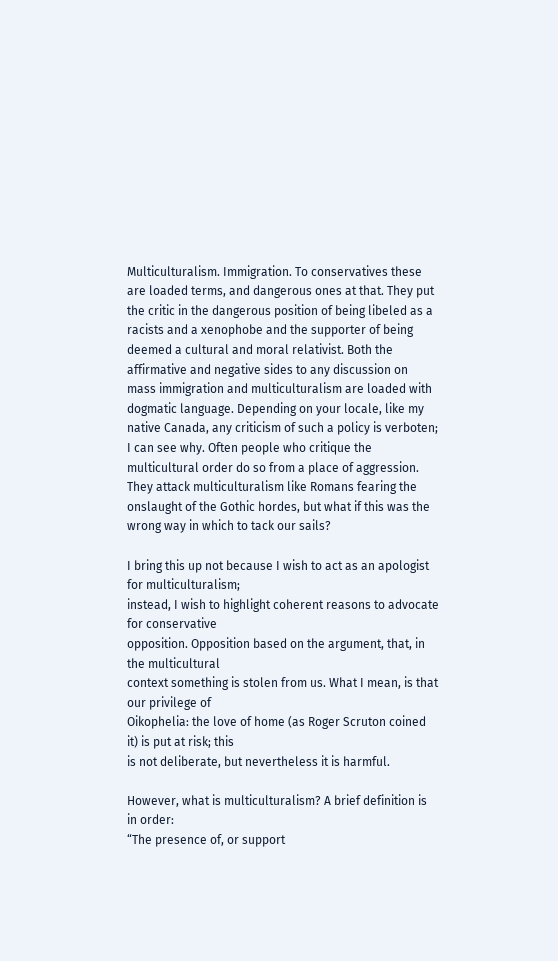Multiculturalism. Immigration. To conservatives these are loaded terms, and dangerous ones at that. They put the critic in the dangerous position of being libeled as a racists and a xenophobe and the supporter of being deemed a cultural and moral relativist. Both the affirmative and negative sides to any discussion on mass immigration and multiculturalism are loaded with dogmatic language. Depending on your locale, like my native Canada, any criticism of such a policy is verboten; I can see why. Often people who critique the multicultural order do so from a place of aggression. They attack multiculturalism like Romans fearing the onslaught of the Gothic hordes, but what if this was the wrong way in which to tack our sails?

I bring this up not because I wish to act as an apologist for multiculturalism;
instead, I wish to highlight coherent reasons to advocate for conservative
opposition. Opposition based on the argument, that, in the multicultural
context something is stolen from us. What I mean, is that our privilege of
Oikophelia: the love of home (as Roger Scruton coined it) is put at risk; this
is not deliberate, but nevertheless it is harmful.

However, what is multiculturalism? A brief definition is in order:
“The presence of, or support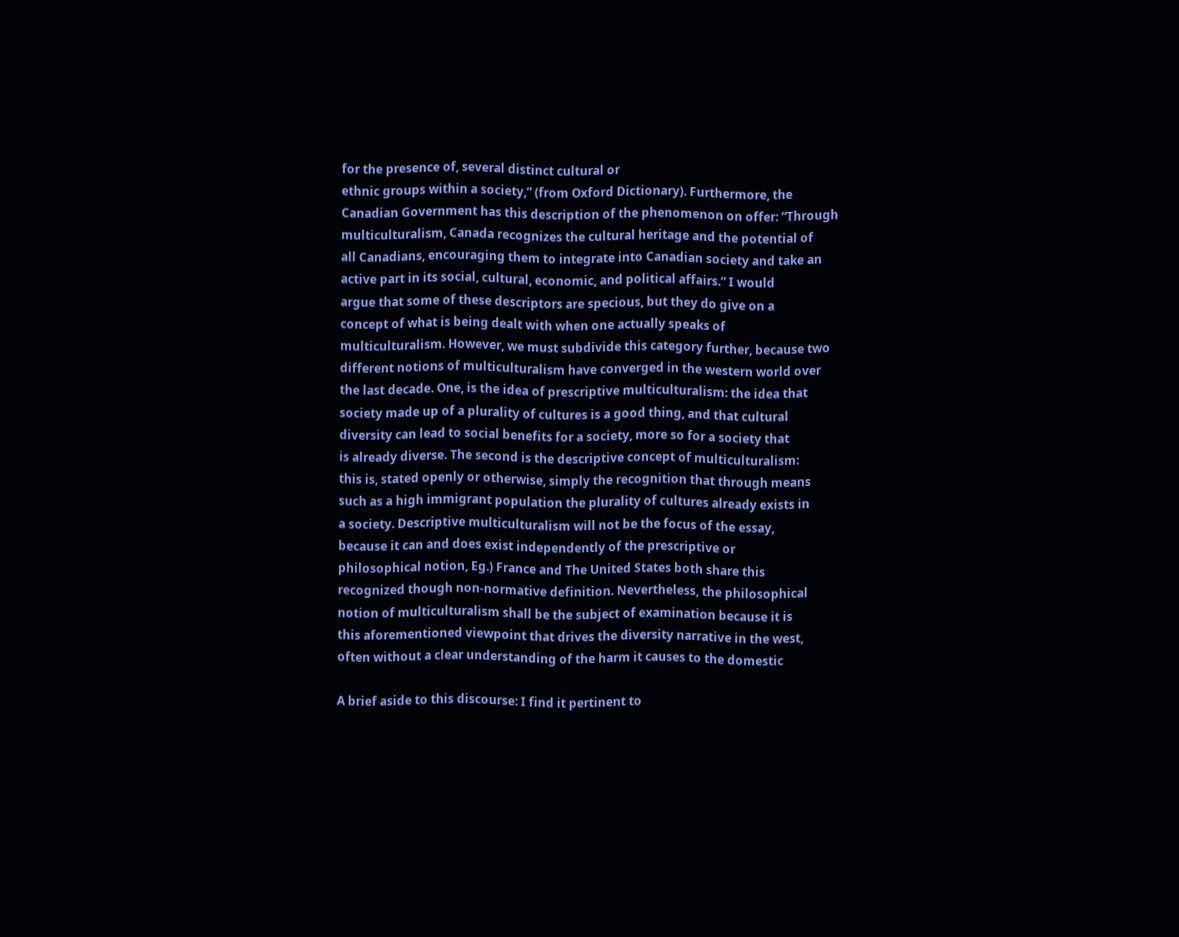for the presence of, several distinct cultural or
ethnic groups within a society,” (from Oxford Dictionary). Furthermore, the
Canadian Government has this description of the phenomenon on offer: “Through
multiculturalism, Canada recognizes the cultural heritage and the potential of
all Canadians, encouraging them to integrate into Canadian society and take an
active part in its social, cultural, economic, and political affairs.” I would
argue that some of these descriptors are specious, but they do give on a
concept of what is being dealt with when one actually speaks of
multiculturalism. However, we must subdivide this category further, because two
different notions of multiculturalism have converged in the western world over
the last decade. One, is the idea of prescriptive multiculturalism: the idea that
society made up of a plurality of cultures is a good thing, and that cultural
diversity can lead to social benefits for a society, more so for a society that
is already diverse. The second is the descriptive concept of multiculturalism:
this is, stated openly or otherwise, simply the recognition that through means
such as a high immigrant population the plurality of cultures already exists in
a society. Descriptive multiculturalism will not be the focus of the essay,
because it can and does exist independently of the prescriptive or
philosophical notion, Eg.) France and The United States both share this
recognized though non-normative definition. Nevertheless, the philosophical
notion of multiculturalism shall be the subject of examination because it is
this aforementioned viewpoint that drives the diversity narrative in the west,
often without a clear understanding of the harm it causes to the domestic

A brief aside to this discourse: I find it pertinent to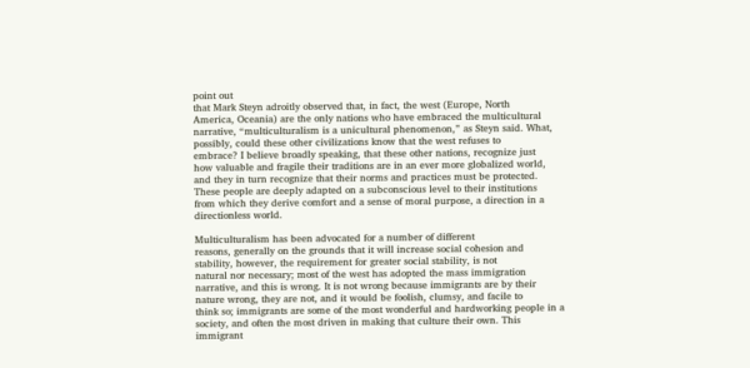point out
that Mark Steyn adroitly observed that, in fact, the west (Europe, North
America, Oceania) are the only nations who have embraced the multicultural
narrative, “multiculturalism is a unicultural phenomenon,” as Steyn said. What,
possibly, could these other civilizations know that the west refuses to
embrace? I believe broadly speaking, that these other nations, recognize just
how valuable and fragile their traditions are in an ever more globalized world,
and they in turn recognize that their norms and practices must be protected.
These people are deeply adapted on a subconscious level to their institutions
from which they derive comfort and a sense of moral purpose, a direction in a
directionless world.

Multiculturalism has been advocated for a number of different
reasons, generally on the grounds that it will increase social cohesion and
stability, however, the requirement for greater social stability, is not
natural nor necessary; most of the west has adopted the mass immigration
narrative, and this is wrong. It is not wrong because immigrants are by their
nature wrong, they are not, and it would be foolish, clumsy, and facile to
think so; immigrants are some of the most wonderful and hardworking people in a
society, and often the most driven in making that culture their own. This
immigrant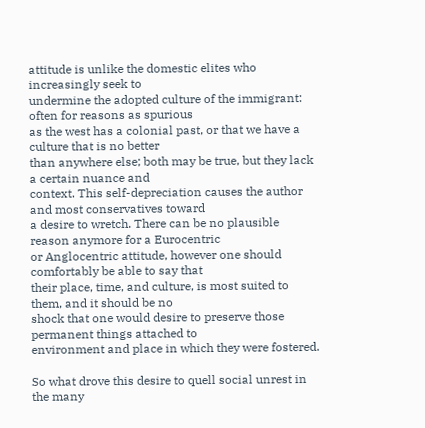attitude is unlike the domestic elites who increasingly seek to
undermine the adopted culture of the immigrant: often for reasons as spurious
as the west has a colonial past, or that we have a culture that is no better
than anywhere else; both may be true, but they lack a certain nuance and
context. This self-depreciation causes the author and most conservatives toward
a desire to wretch. There can be no plausible reason anymore for a Eurocentric
or Anglocentric attitude, however one should comfortably be able to say that
their place, time, and culture, is most suited to them, and it should be no
shock that one would desire to preserve those permanent things attached to
environment and place in which they were fostered.

So what drove this desire to quell social unrest in the many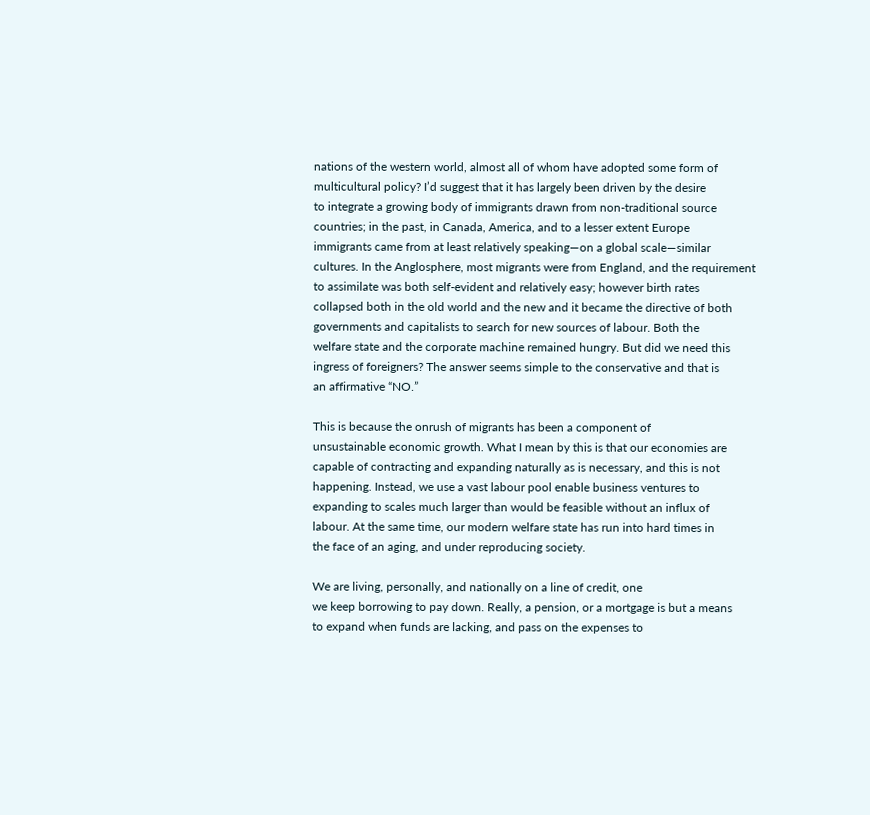nations of the western world, almost all of whom have adopted some form of
multicultural policy? I’d suggest that it has largely been driven by the desire
to integrate a growing body of immigrants drawn from non-traditional source
countries; in the past, in Canada, America, and to a lesser extent Europe
immigrants came from at least relatively speaking—on a global scale—similar
cultures. In the Anglosphere, most migrants were from England, and the requirement
to assimilate was both self-evident and relatively easy; however birth rates
collapsed both in the old world and the new and it became the directive of both
governments and capitalists to search for new sources of labour. Both the
welfare state and the corporate machine remained hungry. But did we need this
ingress of foreigners? The answer seems simple to the conservative and that is
an affirmative “NO.”

This is because the onrush of migrants has been a component of
unsustainable economic growth. What I mean by this is that our economies are
capable of contracting and expanding naturally as is necessary, and this is not
happening. Instead, we use a vast labour pool enable business ventures to
expanding to scales much larger than would be feasible without an influx of
labour. At the same time, our modern welfare state has run into hard times in
the face of an aging, and under reproducing society.

We are living, personally, and nationally on a line of credit, one
we keep borrowing to pay down. Really, a pension, or a mortgage is but a means
to expand when funds are lacking, and pass on the expenses to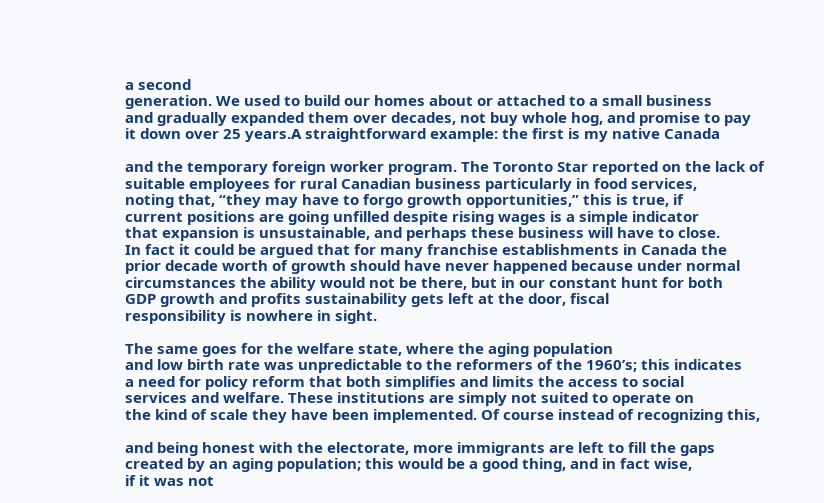a second
generation. We used to build our homes about or attached to a small business
and gradually expanded them over decades, not buy whole hog, and promise to pay
it down over 25 years.A straightforward example: the first is my native Canada

and the temporary foreign worker program. The Toronto Star reported on the lack of
suitable employees for rural Canadian business particularly in food services,
noting that, “they may have to forgo growth opportunities,” this is true, if
current positions are going unfilled despite rising wages is a simple indicator
that expansion is unsustainable, and perhaps these business will have to close.
In fact it could be argued that for many franchise establishments in Canada the
prior decade worth of growth should have never happened because under normal
circumstances the ability would not be there, but in our constant hunt for both
GDP growth and profits sustainability gets left at the door, fiscal
responsibility is nowhere in sight.

The same goes for the welfare state, where the aging population
and low birth rate was unpredictable to the reformers of the 1960’s; this indicates
a need for policy reform that both simplifies and limits the access to social
services and welfare. These institutions are simply not suited to operate on
the kind of scale they have been implemented. Of course instead of recognizing this,

and being honest with the electorate, more immigrants are left to fill the gaps
created by an aging population; this would be a good thing, and in fact wise,
if it was not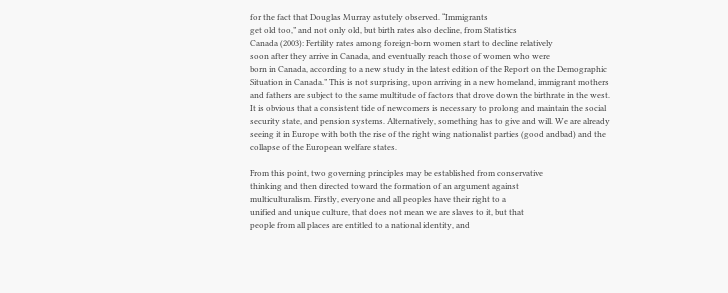for the fact that Douglas Murray astutely observed. “Immigrants
get old too,” and not only old, but birth rates also decline, from Statistics
Canada (2003): Fertility rates among foreign-born women start to decline relatively
soon after they arrive in Canada, and eventually reach those of women who were
born in Canada, according to a new study in the latest edition of the Report on the Demographic Situation in Canada.” This is not surprising, upon arriving in a new homeland, immigrant mothers and fathers are subject to the same multitude of factors that drove down the birthrate in the west. It is obvious that a consistent tide of newcomers is necessary to prolong and maintain the social security state, and pension systems. Alternatively, something has to give and will. We are already seeing it in Europe with both the rise of the right wing nationalist parties (good andbad) and the collapse of the European welfare states.

From this point, two governing principles may be established from conservative
thinking and then directed toward the formation of an argument against
multiculturalism. Firstly, everyone and all peoples have their right to a
unified and unique culture, that does not mean we are slaves to it, but that
people from all places are entitled to a national identity, and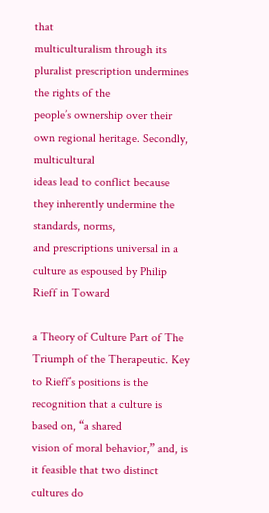that
multiculturalism through its pluralist prescription undermines the rights of the
people’s ownership over their own regional heritage. Secondly, multicultural
ideas lead to conflict because they inherently undermine the standards, norms,
and prescriptions universal in a culture as espoused by Philip Rieff in Toward

a Theory of Culture Part of The Triumph of the Therapeutic. Key
to Rieff’s positions is the recognition that a culture is based on, “a shared
vision of moral behavior,” and, is it feasible that two distinct cultures do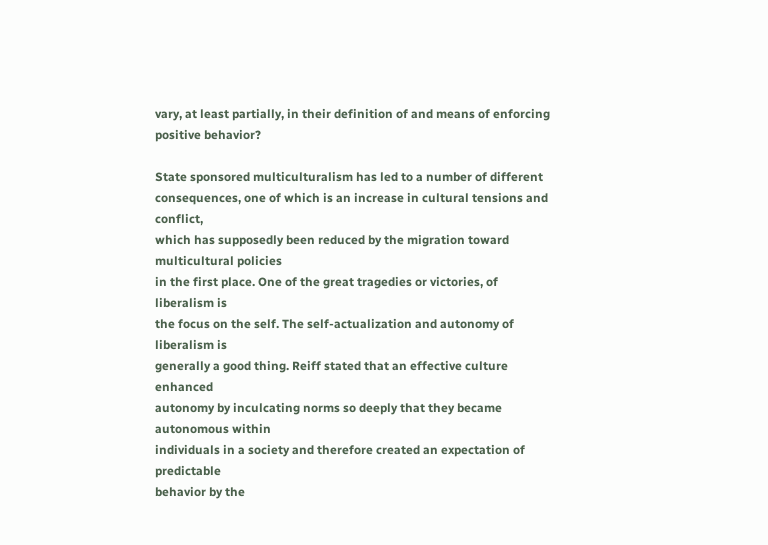vary, at least partially, in their definition of and means of enforcing
positive behavior?

State sponsored multiculturalism has led to a number of different
consequences, one of which is an increase in cultural tensions and conflict,
which has supposedly been reduced by the migration toward multicultural policies
in the first place. One of the great tragedies or victories, of liberalism is
the focus on the self. The self-actualization and autonomy of liberalism is
generally a good thing. Reiff stated that an effective culture enhanced
autonomy by inculcating norms so deeply that they became autonomous within
individuals in a society and therefore created an expectation of predictable
behavior by the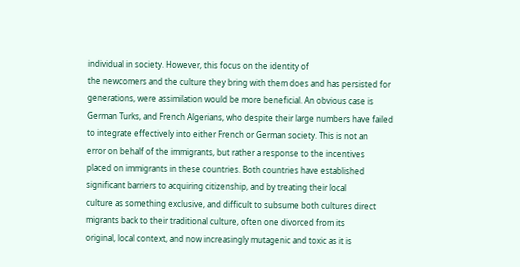individual in society. However, this focus on the identity of
the newcomers and the culture they bring with them does and has persisted for
generations, were assimilation would be more beneficial. An obvious case is
German Turks, and French Algerians, who despite their large numbers have failed
to integrate effectively into either French or German society. This is not an
error on behalf of the immigrants, but rather a response to the incentives
placed on immigrants in these countries. Both countries have established
significant barriers to acquiring citizenship, and by treating their local
culture as something exclusive, and difficult to subsume both cultures direct
migrants back to their traditional culture, often one divorced from its
original, local context, and now increasingly mutagenic and toxic as it is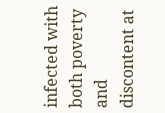infected with both poverty and discontent at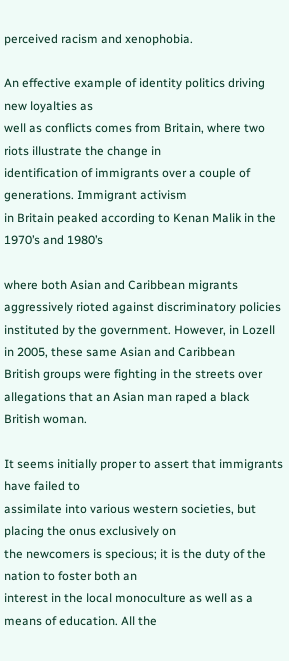perceived racism and xenophobia.

An effective example of identity politics driving new loyalties as
well as conflicts comes from Britain, where two riots illustrate the change in
identification of immigrants over a couple of generations. Immigrant activism
in Britain peaked according to Kenan Malik in the 1970’s and 1980’s

where both Asian and Caribbean migrants aggressively rioted against discriminatory policies
instituted by the government. However, in Lozell in 2005, these same Asian and Caribbean
British groups were fighting in the streets over allegations that an Asian man raped a black British woman.

It seems initially proper to assert that immigrants have failed to
assimilate into various western societies, but placing the onus exclusively on
the newcomers is specious; it is the duty of the nation to foster both an
interest in the local monoculture as well as a means of education. All the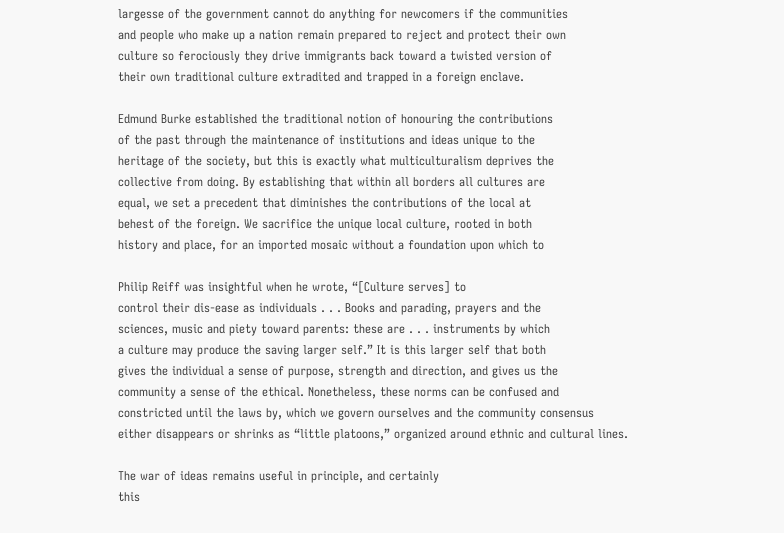largesse of the government cannot do anything for newcomers if the communities
and people who make up a nation remain prepared to reject and protect their own
culture so ferociously they drive immigrants back toward a twisted version of
their own traditional culture extradited and trapped in a foreign enclave.

Edmund Burke established the traditional notion of honouring the contributions
of the past through the maintenance of institutions and ideas unique to the
heritage of the society, but this is exactly what multiculturalism deprives the
collective from doing. By establishing that within all borders all cultures are
equal, we set a precedent that diminishes the contributions of the local at
behest of the foreign. We sacrifice the unique local culture, rooted in both
history and place, for an imported mosaic without a foundation upon which to

Philip Reiff was insightful when he wrote, “[Culture serves] to
control their dis-ease as individuals . . . Books and parading, prayers and the
sciences, music and piety toward parents: these are . . . instruments by which
a culture may produce the saving larger self.” It is this larger self that both
gives the individual a sense of purpose, strength and direction, and gives us the
community a sense of the ethical. Nonetheless, these norms can be confused and
constricted until the laws by, which we govern ourselves and the community consensus
either disappears or shrinks as “little platoons,” organized around ethnic and cultural lines.

The war of ideas remains useful in principle, and certainly
this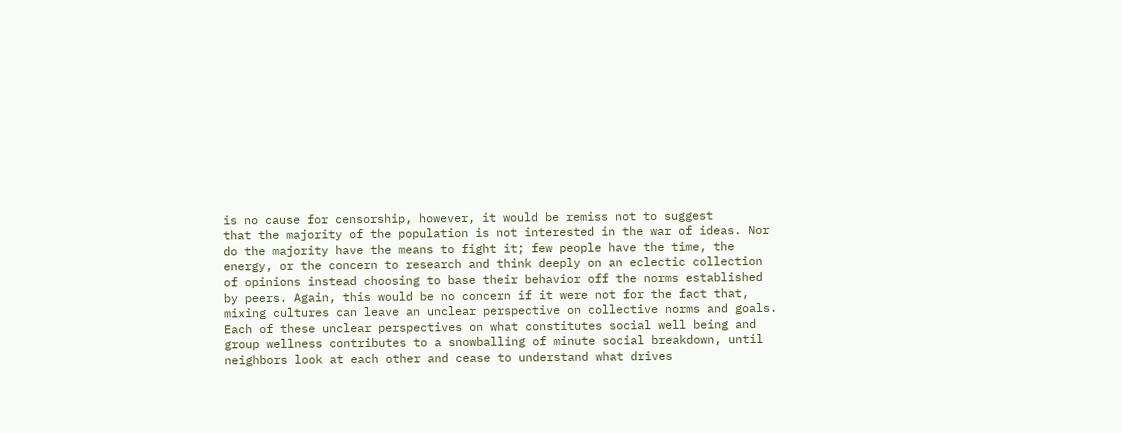is no cause for censorship, however, it would be remiss not to suggest
that the majority of the population is not interested in the war of ideas. Nor
do the majority have the means to fight it; few people have the time, the
energy, or the concern to research and think deeply on an eclectic collection
of opinions instead choosing to base their behavior off the norms established
by peers. Again, this would be no concern if it were not for the fact that,
mixing cultures can leave an unclear perspective on collective norms and goals.
Each of these unclear perspectives on what constitutes social well being and
group wellness contributes to a snowballing of minute social breakdown, until
neighbors look at each other and cease to understand what drives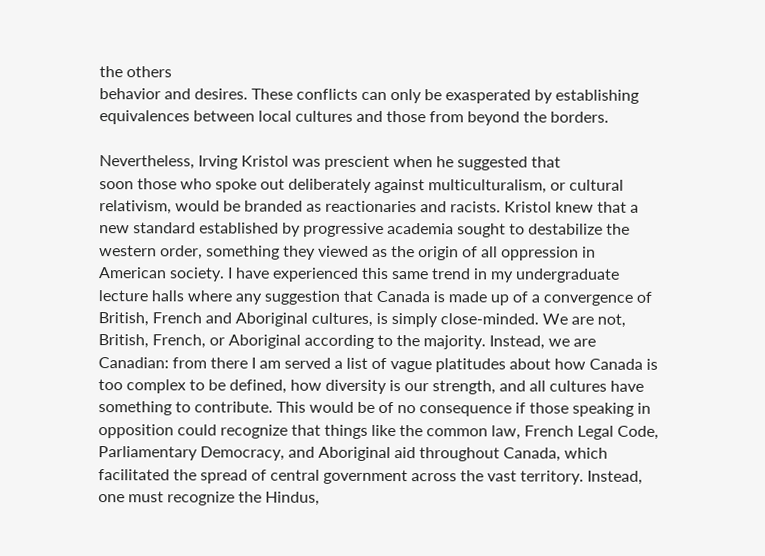the others
behavior and desires. These conflicts can only be exasperated by establishing
equivalences between local cultures and those from beyond the borders.

Nevertheless, Irving Kristol was prescient when he suggested that
soon those who spoke out deliberately against multiculturalism, or cultural
relativism, would be branded as reactionaries and racists. Kristol knew that a
new standard established by progressive academia sought to destabilize the
western order, something they viewed as the origin of all oppression in
American society. I have experienced this same trend in my undergraduate
lecture halls where any suggestion that Canada is made up of a convergence of
British, French and Aboriginal cultures, is simply close-minded. We are not,
British, French, or Aboriginal according to the majority. Instead, we are
Canadian: from there I am served a list of vague platitudes about how Canada is
too complex to be defined, how diversity is our strength, and all cultures have
something to contribute. This would be of no consequence if those speaking in
opposition could recognize that things like the common law, French Legal Code,
Parliamentary Democracy, and Aboriginal aid throughout Canada, which
facilitated the spread of central government across the vast territory. Instead,
one must recognize the Hindus,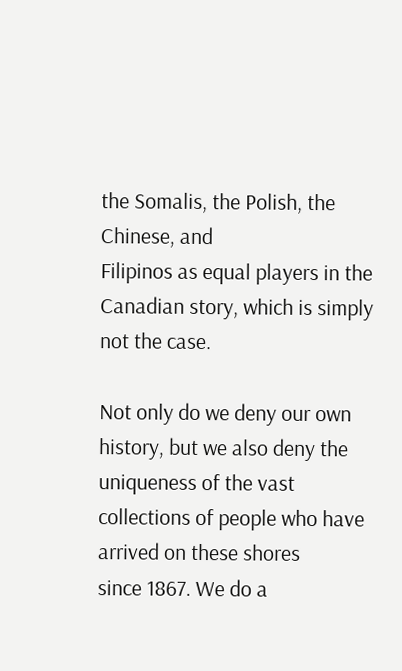the Somalis, the Polish, the Chinese, and
Filipinos as equal players in the Canadian story, which is simply not the case.

Not only do we deny our own history, but we also deny the
uniqueness of the vast collections of people who have arrived on these shores
since 1867. We do a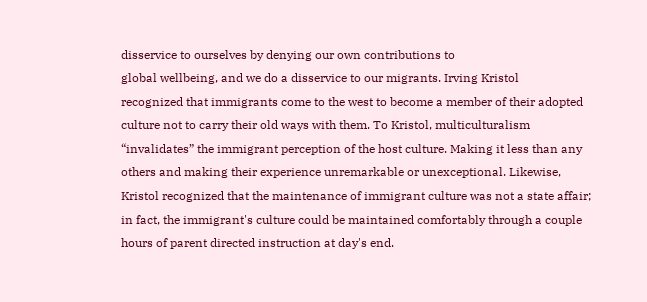disservice to ourselves by denying our own contributions to
global wellbeing, and we do a disservice to our migrants. Irving Kristol
recognized that immigrants come to the west to become a member of their adopted
culture not to carry their old ways with them. To Kristol, multiculturalism “invalidates” the immigrant perception of the host culture. Making it less than any others and making their experience unremarkable or unexceptional. Likewise, Kristol recognized that the maintenance of immigrant culture was not a state affair; in fact, the immigrant's culture could be maintained comfortably through a couple hours of parent directed instruction at day's end.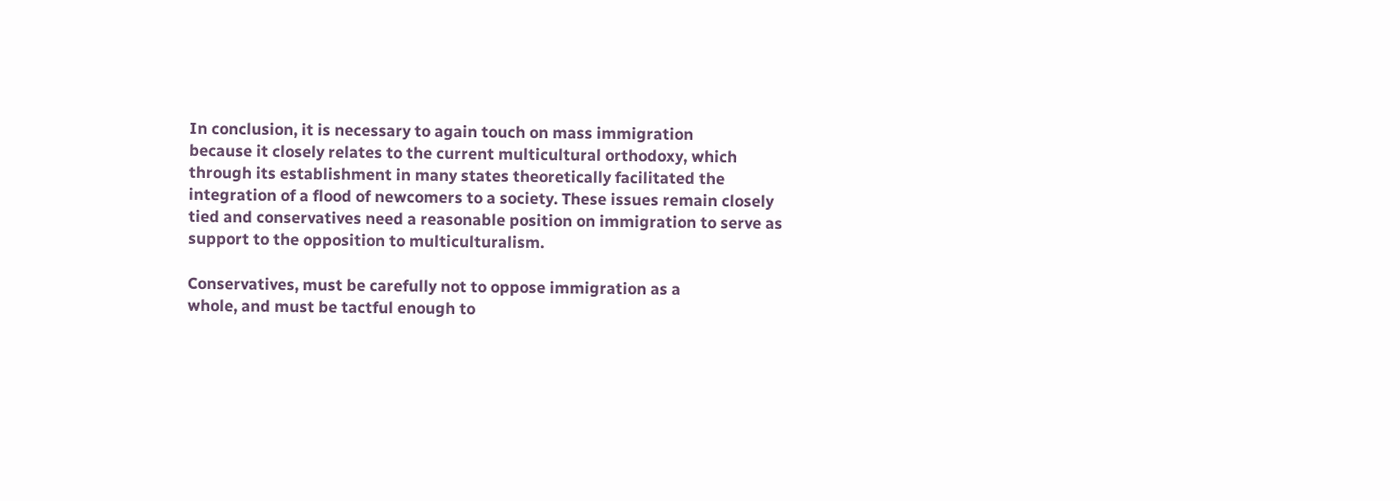In conclusion, it is necessary to again touch on mass immigration
because it closely relates to the current multicultural orthodoxy, which
through its establishment in many states theoretically facilitated the
integration of a flood of newcomers to a society. These issues remain closely
tied and conservatives need a reasonable position on immigration to serve as
support to the opposition to multiculturalism.

Conservatives, must be carefully not to oppose immigration as a
whole, and must be tactful enough to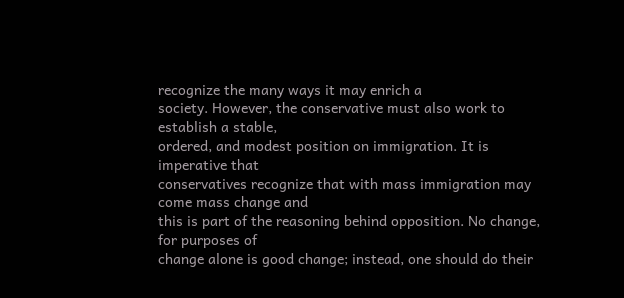recognize the many ways it may enrich a
society. However, the conservative must also work to establish a stable,
ordered, and modest position on immigration. It is imperative that
conservatives recognize that with mass immigration may come mass change and
this is part of the reasoning behind opposition. No change, for purposes of
change alone is good change; instead, one should do their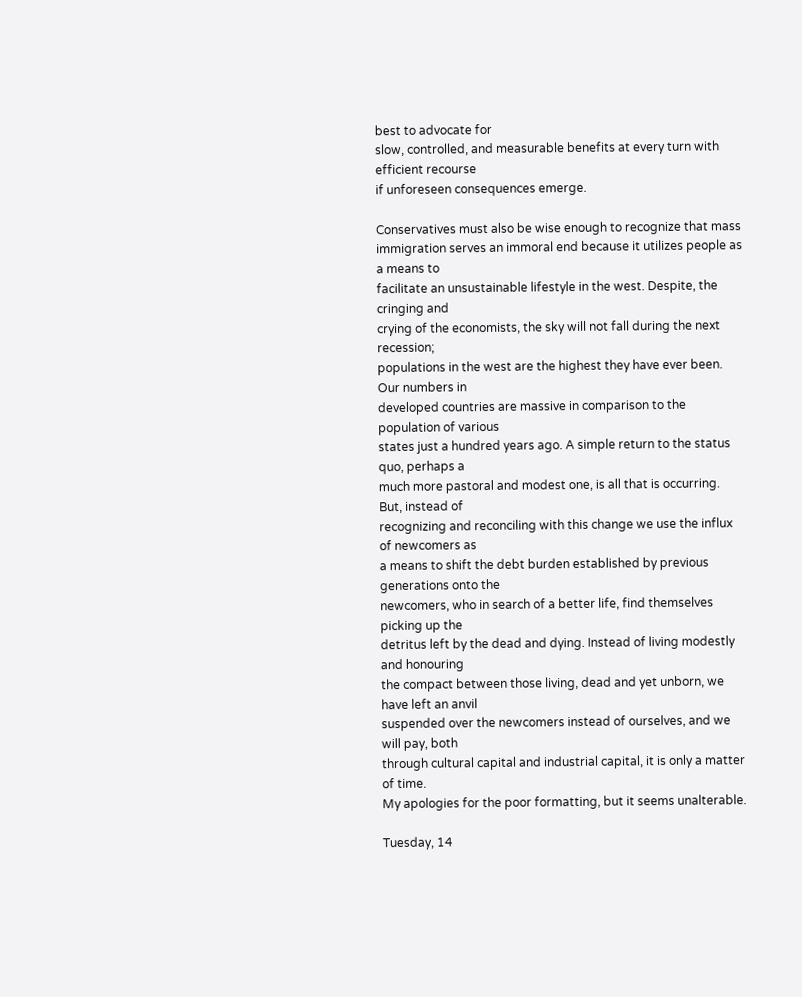best to advocate for
slow, controlled, and measurable benefits at every turn with efficient recourse
if unforeseen consequences emerge.

Conservatives must also be wise enough to recognize that mass
immigration serves an immoral end because it utilizes people as a means to
facilitate an unsustainable lifestyle in the west. Despite, the cringing and
crying of the economists, the sky will not fall during the next recession;
populations in the west are the highest they have ever been. Our numbers in
developed countries are massive in comparison to the population of various
states just a hundred years ago. A simple return to the status quo, perhaps a
much more pastoral and modest one, is all that is occurring. But, instead of
recognizing and reconciling with this change we use the influx of newcomers as
a means to shift the debt burden established by previous generations onto the
newcomers, who in search of a better life, find themselves picking up the
detritus left by the dead and dying. Instead of living modestly and honouring
the compact between those living, dead and yet unborn, we have left an anvil
suspended over the newcomers instead of ourselves, and we will pay, both
through cultural capital and industrial capital, it is only a matter of time.
My apologies for the poor formatting, but it seems unalterable.

Tuesday, 14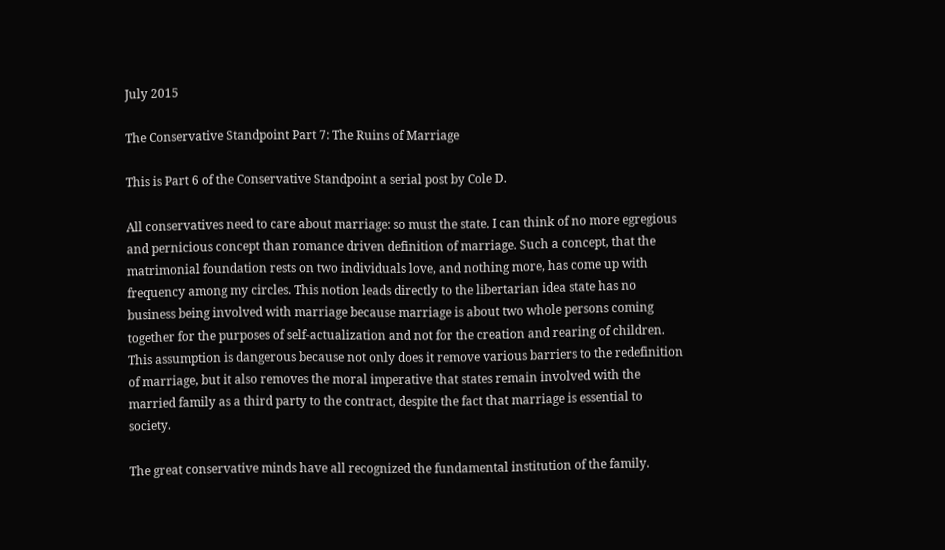July 2015

The Conservative Standpoint Part 7: The Ruins of Marriage

This is Part 6 of the Conservative Standpoint a serial post by Cole D.

All conservatives need to care about marriage: so must the state. I can think of no more egregious and pernicious concept than romance driven definition of marriage. Such a concept, that the matrimonial foundation rests on two individuals love, and nothing more, has come up with frequency among my circles. This notion leads directly to the libertarian idea state has no business being involved with marriage because marriage is about two whole persons coming together for the purposes of self-actualization and not for the creation and rearing of children. This assumption is dangerous because not only does it remove various barriers to the redefinition of marriage, but it also removes the moral imperative that states remain involved with the married family as a third party to the contract, despite the fact that marriage is essential to society.

The great conservative minds have all recognized the fundamental institution of the family.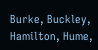Burke, Buckley, Hamilton, Hume,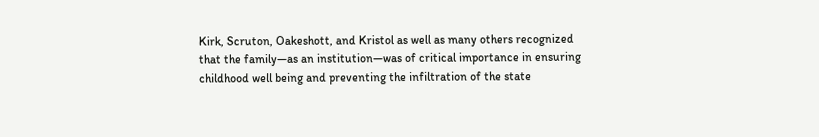Kirk, Scruton, Oakeshott, and Kristol as well as many others recognized that the family—as an institution—was of critical importance in ensuring childhood well being and preventing the infiltration of the state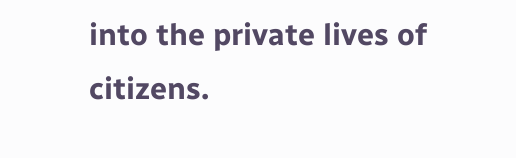into the private lives of citizens.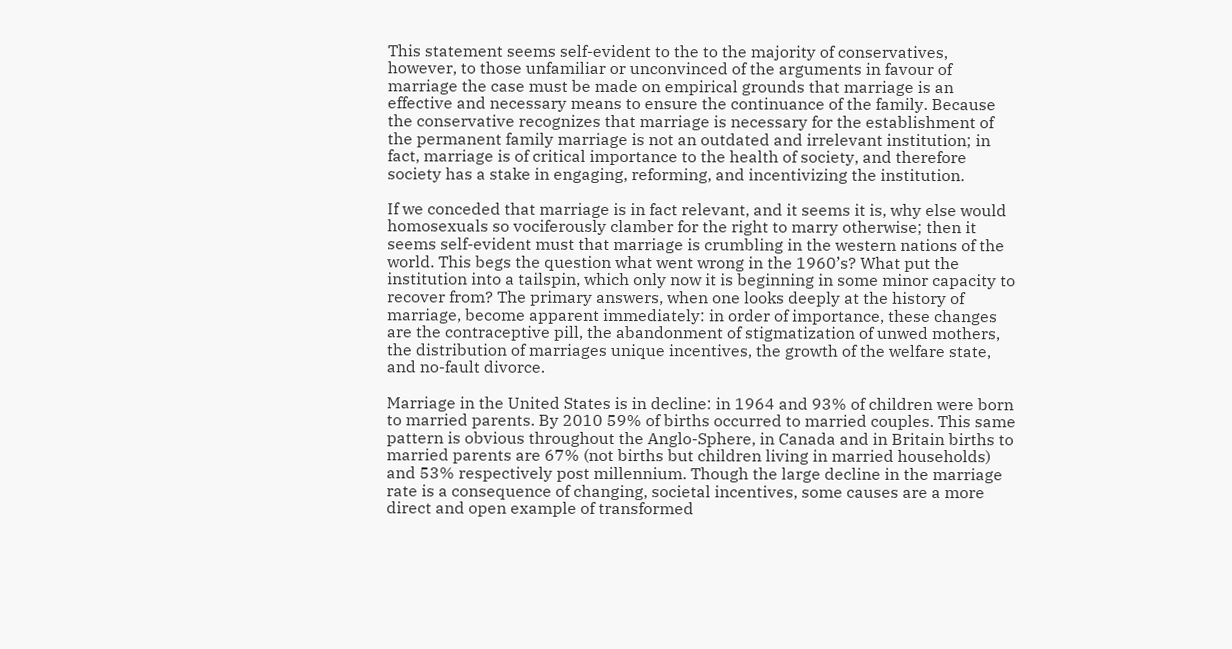This statement seems self-evident to the to the majority of conservatives, however, to those unfamiliar or unconvinced of the arguments in favour of marriage the case must be made on empirical grounds that marriage is an effective and necessary means to ensure the continuance of the family. Because the conservative recognizes that marriage is necessary for the establishment of the permanent family marriage is not an outdated and irrelevant institution; in fact, marriage is of critical importance to the health of society, and therefore society has a stake in engaging, reforming, and incentivizing the institution.

If we conceded that marriage is in fact relevant, and it seems it is, why else would homosexuals so vociferously clamber for the right to marry otherwise; then it seems self-evident must that marriage is crumbling in the western nations of the world. This begs the question what went wrong in the 1960’s? What put the institution into a tailspin, which only now it is beginning in some minor capacity to recover from? The primary answers, when one looks deeply at the history of marriage, become apparent immediately: in order of importance, these changes are the contraceptive pill, the abandonment of stigmatization of unwed mothers, the distribution of marriages unique incentives, the growth of the welfare state, and no-fault divorce.

Marriage in the United States is in decline: in 1964 and 93% of children were born to married parents. By 2010 59% of births occurred to married couples. This same pattern is obvious throughout the Anglo-Sphere, in Canada and in Britain births to married parents are 67% (not births but children living in married households) and 53% respectively post millennium. Though the large decline in the marriage rate is a consequence of changing, societal incentives, some causes are a more direct and open example of transformed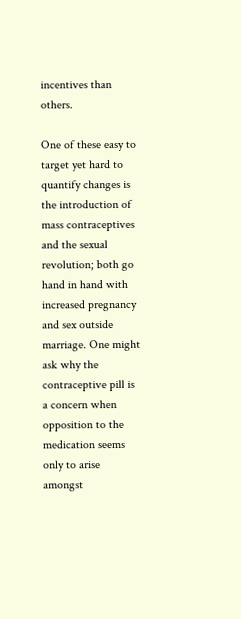incentives than others.

One of these easy to target yet hard to quantify changes is the introduction of mass contraceptives and the sexual revolution; both go hand in hand with increased pregnancy and sex outside marriage. One might ask why the contraceptive pill is a concern when opposition to the medication seems only to arise amongst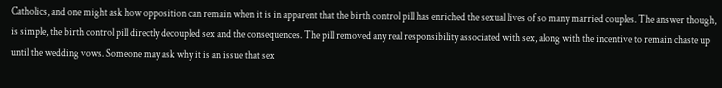Catholics, and one might ask how opposition can remain when it is in apparent that the birth control pill has enriched the sexual lives of so many married couples. The answer though, is simple, the birth control pill directly decoupled sex and the consequences. The pill removed any real responsibility associated with sex, along with the incentive to remain chaste up until the wedding vows. Someone may ask why it is an issue that sex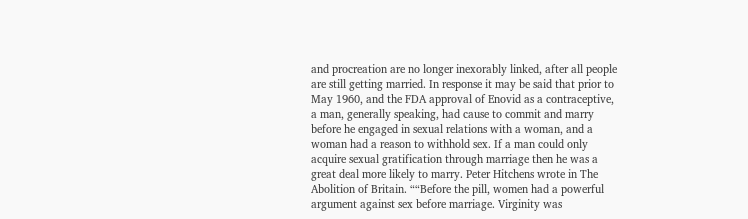and procreation are no longer inexorably linked, after all people are still getting married. In response it may be said that prior to May 1960, and the FDA approval of Enovid as a contraceptive, a man, generally speaking, had cause to commit and marry before he engaged in sexual relations with a woman, and a woman had a reason to withhold sex. If a man could only acquire sexual gratification through marriage then he was a great deal more likely to marry. Peter Hitchens wrote in The Abolition of Britain. ““Before the pill, women had a powerful argument against sex before marriage. Virginity was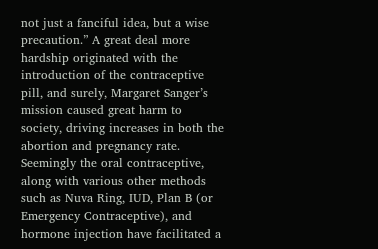not just a fanciful idea, but a wise precaution.” A great deal more hardship originated with the introduction of the contraceptive pill, and surely, Margaret Sanger’s mission caused great harm to society, driving increases in both the abortion and pregnancy rate. Seemingly the oral contraceptive, along with various other methods such as Nuva Ring, IUD, Plan B (or Emergency Contraceptive), and hormone injection have facilitated a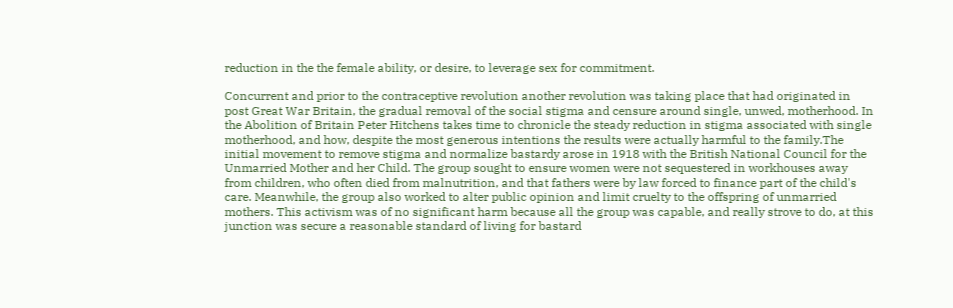reduction in the the female ability, or desire, to leverage sex for commitment.

Concurrent and prior to the contraceptive revolution another revolution was taking place that had originated in post Great War Britain, the gradual removal of the social stigma and censure around single, unwed, motherhood. In the Abolition of Britain Peter Hitchens takes time to chronicle the steady reduction in stigma associated with single motherhood, and how, despite the most generous intentions the results were actually harmful to the family.The initial movement to remove stigma and normalize bastardy arose in 1918 with the British National Council for the Unmarried Mother and her Child. The group sought to ensure women were not sequestered in workhouses away from children, who often died from malnutrition, and that fathers were by law forced to finance part of the child's care. Meanwhile, the group also worked to alter public opinion and limit cruelty to the offspring of unmarried mothers. This activism was of no significant harm because all the group was capable, and really strove to do, at this junction was secure a reasonable standard of living for bastard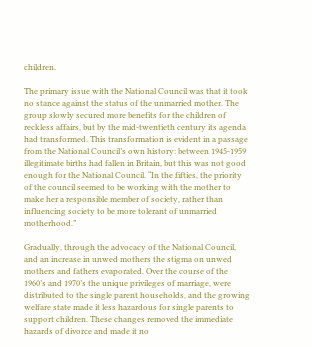children.

The primary issue with the National Council was that it took no stance against the status of the unmarried mother. The group slowly secured more benefits for the children of reckless affairs, but by the mid-twentieth century its agenda had transformed. This transformation is evident in a passage from the National Council’s own history: between 1945-1959 illegitimate births had fallen in Britain, but this was not good enough for the National Council. “In the fifties, the priority of the council seemed to be working with the mother to make her a responsible member of society, rather than influencing society to be more tolerant of unmarried motherhood.”

Gradually, through the advocacy of the National Council, and an increase in unwed mothers the stigma on unwed mothers and fathers evaporated. Over the course of the 1960’s and 1970’s the unique privileges of marriage, were distributed to the single parent households, and the growing welfare state made it less hazardous for single parents to support children. These changes removed the immediate hazards of divorce and made it no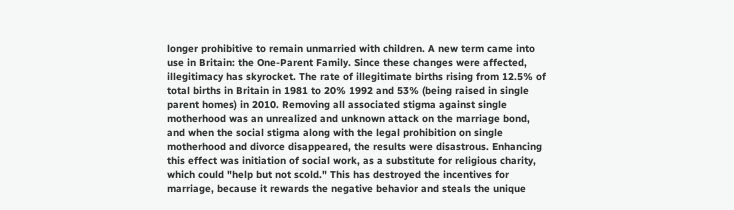longer prohibitive to remain unmarried with children. A new term came into use in Britain: the One-Parent Family. Since these changes were affected, illegitimacy has skyrocket. The rate of illegitimate births rising from 12.5% of total births in Britain in 1981 to 20% 1992 and 53% (being raised in single parent homes) in 2010. Removing all associated stigma against single motherhood was an unrealized and unknown attack on the marriage bond, and when the social stigma along with the legal prohibition on single motherhood and divorce disappeared, the results were disastrous. Enhancing this effect was initiation of social work, as a substitute for religious charity, which could "help but not scold." This has destroyed the incentives for marriage, because it rewards the negative behavior and steals the unique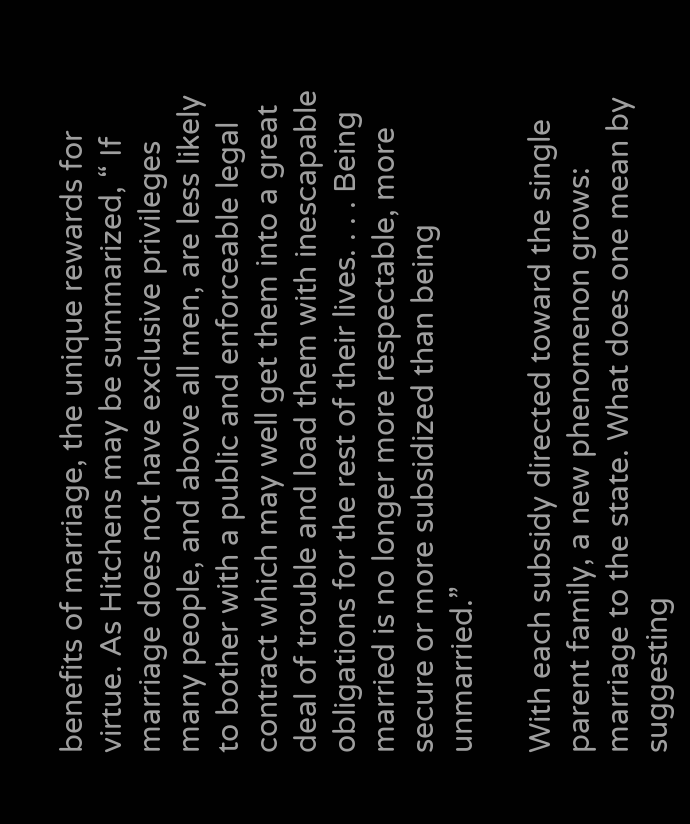benefits of marriage, the unique rewards for virtue. As Hitchens may be summarized, “ If marriage does not have exclusive privileges many people, and above all men, are less likely to bother with a public and enforceable legal contract which may well get them into a great deal of trouble and load them with inescapable obligations for the rest of their lives. . . . Being married is no longer more respectable, more secure or more subsidized than being unmarried.”

With each subsidy directed toward the single parent family, a new phenomenon grows: marriage to the state. What does one mean by suggesting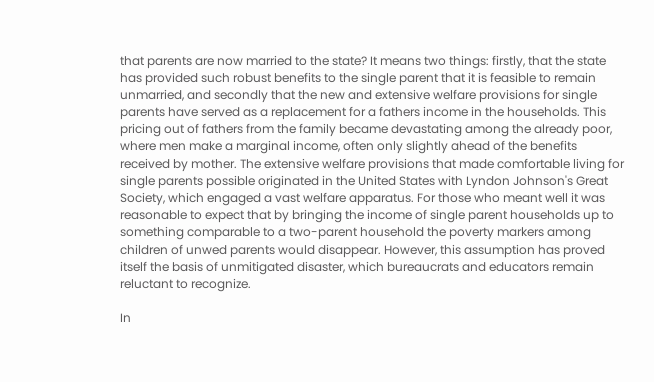that parents are now married to the state? It means two things: firstly, that the state has provided such robust benefits to the single parent that it is feasible to remain unmarried, and secondly that the new and extensive welfare provisions for single parents have served as a replacement for a fathers income in the households. This pricing out of fathers from the family became devastating among the already poor, where men make a marginal income, often only slightly ahead of the benefits received by mother. The extensive welfare provisions that made comfortable living for single parents possible originated in the United States with Lyndon Johnson's Great Society, which engaged a vast welfare apparatus. For those who meant well it was reasonable to expect that by bringing the income of single parent households up to something comparable to a two-parent household the poverty markers among children of unwed parents would disappear. However, this assumption has proved itself the basis of unmitigated disaster, which bureaucrats and educators remain reluctant to recognize.

In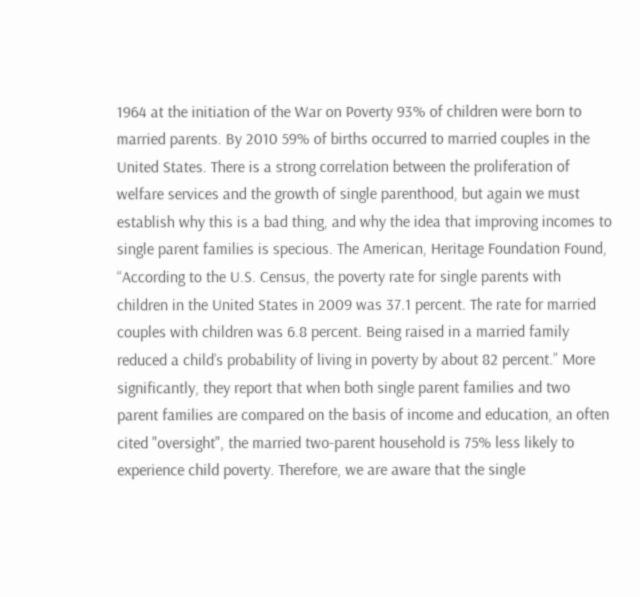1964 at the initiation of the War on Poverty 93% of children were born to married parents. By 2010 59% of births occurred to married couples in the United States. There is a strong correlation between the proliferation of welfare services and the growth of single parenthood, but again we must establish why this is a bad thing, and why the idea that improving incomes to single parent families is specious. The American, Heritage Foundation Found, “According to the U.S. Census, the poverty rate for single parents with children in the United States in 2009 was 37.1 percent. The rate for married couples with children was 6.8 percent. Being raised in a married family reduced a child’s probability of living in poverty by about 82 percent.” More significantly, they report that when both single parent families and two parent families are compared on the basis of income and education, an often cited "oversight", the married two-parent household is 75% less likely to experience child poverty. Therefore, we are aware that the single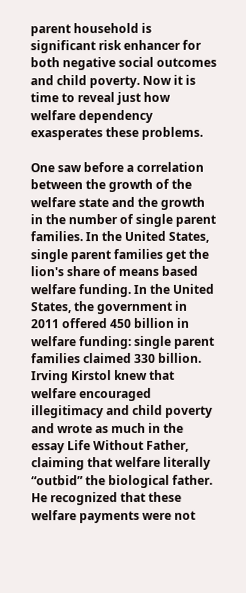parent household is significant risk enhancer for both negative social outcomes and child poverty. Now it is time to reveal just how welfare dependency exasperates these problems.

One saw before a correlation between the growth of the welfare state and the growth in the number of single parent families. In the United States, single parent families get the lion's share of means based welfare funding. In the United States, the government in 2011 offered 450 billion in welfare funding: single parent families claimed 330 billion. Irving Kirstol knew that welfare encouraged illegitimacy and child poverty and wrote as much in the essay Life Without Father, claiming that welfare literally “outbid” the biological father. He recognized that these welfare payments were not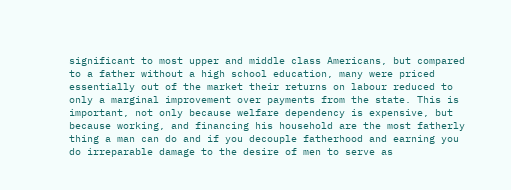significant to most upper and middle class Americans, but compared to a father without a high school education, many were priced essentially out of the market their returns on labour reduced to only a marginal improvement over payments from the state. This is important, not only because welfare dependency is expensive, but because working, and financing his household are the most fatherly thing a man can do and if you decouple fatherhood and earning you do irreparable damage to the desire of men to serve as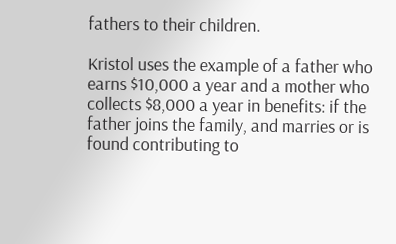fathers to their children.

Kristol uses the example of a father who earns $10,000 a year and a mother who collects $8,000 a year in benefits: if the father joins the family, and marries or is found contributing to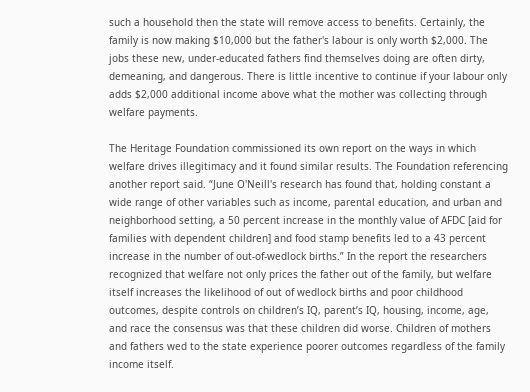such a household then the state will remove access to benefits. Certainly, the family is now making $10,000 but the father's labour is only worth $2,000. The jobs these new, under-educated fathers find themselves doing are often dirty, demeaning, and dangerous. There is little incentive to continue if your labour only adds $2,000 additional income above what the mother was collecting through welfare payments.

The Heritage Foundation commissioned its own report on the ways in which welfare drives illegitimacy and it found similar results. The Foundation referencing another report said. “June O'Neill's research has found that, holding constant a wide range of other variables such as income, parental education, and urban and neighborhood setting, a 50 percent increase in the monthly value of AFDC [aid for families with dependent children] and food stamp benefits led to a 43 percent increase in the number of out-of-wedlock births.” In the report the researchers recognized that welfare not only prices the father out of the family, but welfare itself increases the likelihood of out of wedlock births and poor childhood outcomes, despite controls on children’s IQ, parent’s IQ, housing, income, age, and race the consensus was that these children did worse. Children of mothers and fathers wed to the state experience poorer outcomes regardless of the family income itself.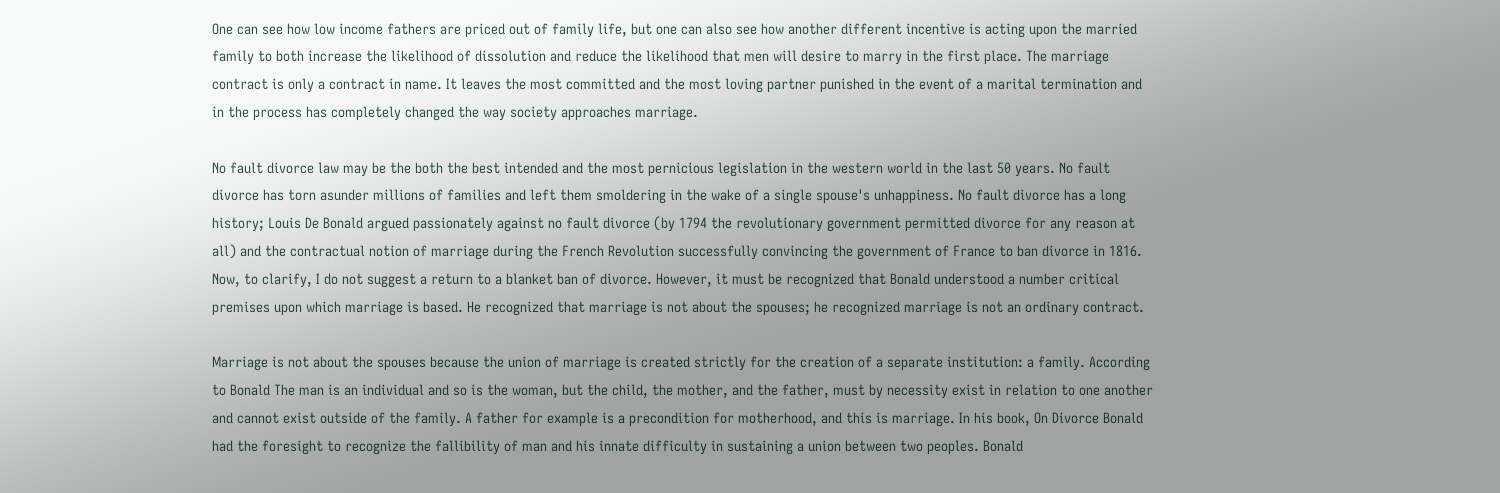One can see how low income fathers are priced out of family life, but one can also see how another different incentive is acting upon the married family to both increase the likelihood of dissolution and reduce the likelihood that men will desire to marry in the first place. The marriage contract is only a contract in name. It leaves the most committed and the most loving partner punished in the event of a marital termination and in the process has completely changed the way society approaches marriage.

No fault divorce law may be the both the best intended and the most pernicious legislation in the western world in the last 50 years. No fault divorce has torn asunder millions of families and left them smoldering in the wake of a single spouse's unhappiness. No fault divorce has a long history; Louis De Bonald argued passionately against no fault divorce (by 1794 the revolutionary government permitted divorce for any reason at all) and the contractual notion of marriage during the French Revolution successfully convincing the government of France to ban divorce in 1816. Now, to clarify, I do not suggest a return to a blanket ban of divorce. However, it must be recognized that Bonald understood a number critical premises upon which marriage is based. He recognized that marriage is not about the spouses; he recognized marriage is not an ordinary contract.

Marriage is not about the spouses because the union of marriage is created strictly for the creation of a separate institution: a family. According to Bonald The man is an individual and so is the woman, but the child, the mother, and the father, must by necessity exist in relation to one another and cannot exist outside of the family. A father for example is a precondition for motherhood, and this is marriage. In his book, On Divorce Bonald had the foresight to recognize the fallibility of man and his innate difficulty in sustaining a union between two peoples. Bonald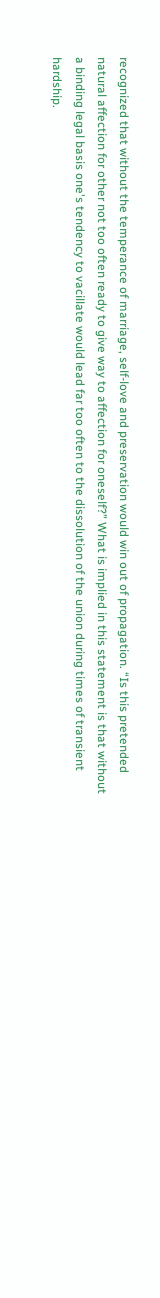recognized that without the temperance of marriage, self-love and preservation would win out of propagation. “Is this pretended natural affection for other not too often ready to give way to affection for oneself?” What is implied in this statement is that without a binding legal basis one's tendency to vacillate would lead far too often to the dissolution of the union during times of transient hardship.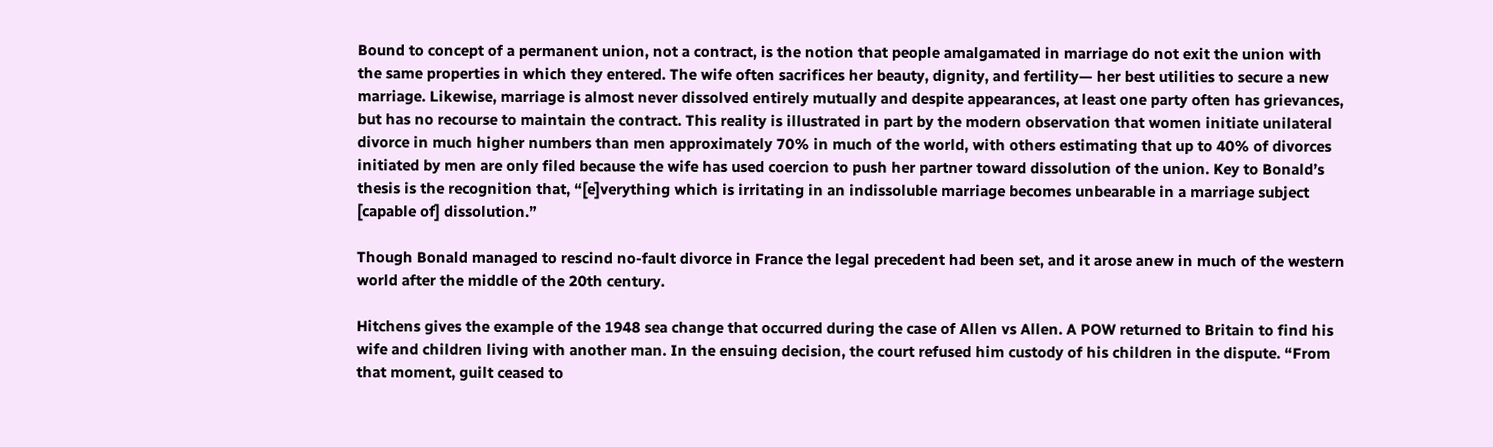Bound to concept of a permanent union, not a contract, is the notion that people amalgamated in marriage do not exit the union with the same properties in which they entered. The wife often sacrifices her beauty, dignity, and fertility— her best utilities to secure a new marriage. Likewise, marriage is almost never dissolved entirely mutually and despite appearances, at least one party often has grievances, but has no recourse to maintain the contract. This reality is illustrated in part by the modern observation that women initiate unilateral divorce in much higher numbers than men approximately 70% in much of the world, with others estimating that up to 40% of divorces initiated by men are only filed because the wife has used coercion to push her partner toward dissolution of the union. Key to Bonald’s thesis is the recognition that, “[e]verything which is irritating in an indissoluble marriage becomes unbearable in a marriage subject [capable of] dissolution.”

Though Bonald managed to rescind no-fault divorce in France the legal precedent had been set, and it arose anew in much of the western world after the middle of the 20th century.

Hitchens gives the example of the 1948 sea change that occurred during the case of Allen vs Allen. A POW returned to Britain to find his wife and children living with another man. In the ensuing decision, the court refused him custody of his children in the dispute. “From that moment, guilt ceased to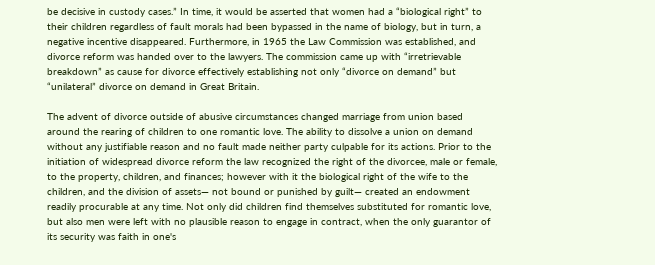be decisive in custody cases.” In time, it would be asserted that women had a “biological right” to their children regardless of fault morals had been bypassed in the name of biology, but in turn, a negative incentive disappeared. Furthermore, in 1965 the Law Commission was established, and divorce reform was handed over to the lawyers. The commission came up with “irretrievable breakdown” as cause for divorce effectively establishing not only “divorce on demand” but “unilateral” divorce on demand in Great Britain.

The advent of divorce outside of abusive circumstances changed marriage from union based around the rearing of children to one romantic love. The ability to dissolve a union on demand without any justifiable reason and no fault made neither party culpable for its actions. Prior to the initiation of widespread divorce reform the law recognized the right of the divorcee, male or female, to the property, children, and finances; however with it the biological right of the wife to the children, and the division of assets— not bound or punished by guilt— created an endowment readily procurable at any time. Not only did children find themselves substituted for romantic love, but also men were left with no plausible reason to engage in contract, when the only guarantor of its security was faith in one's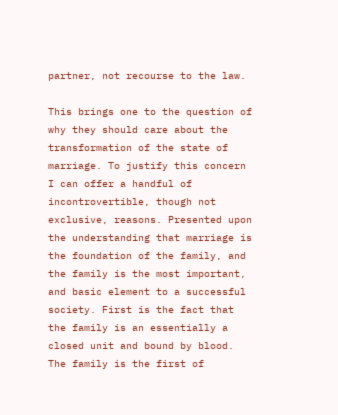partner, not recourse to the law.

This brings one to the question of why they should care about the transformation of the state of marriage. To justify this concern I can offer a handful of incontrovertible, though not exclusive, reasons. Presented upon the understanding that marriage is the foundation of the family, and the family is the most important, and basic element to a successful society. First is the fact that the family is an essentially a closed unit and bound by blood. The family is the first of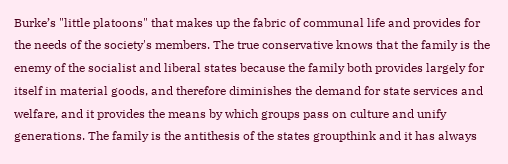Burke’s "little platoons" that makes up the fabric of communal life and provides for the needs of the society's members. The true conservative knows that the family is the enemy of the socialist and liberal states because the family both provides largely for itself in material goods, and therefore diminishes the demand for state services and welfare, and it provides the means by which groups pass on culture and unify generations. The family is the antithesis of the states groupthink and it has always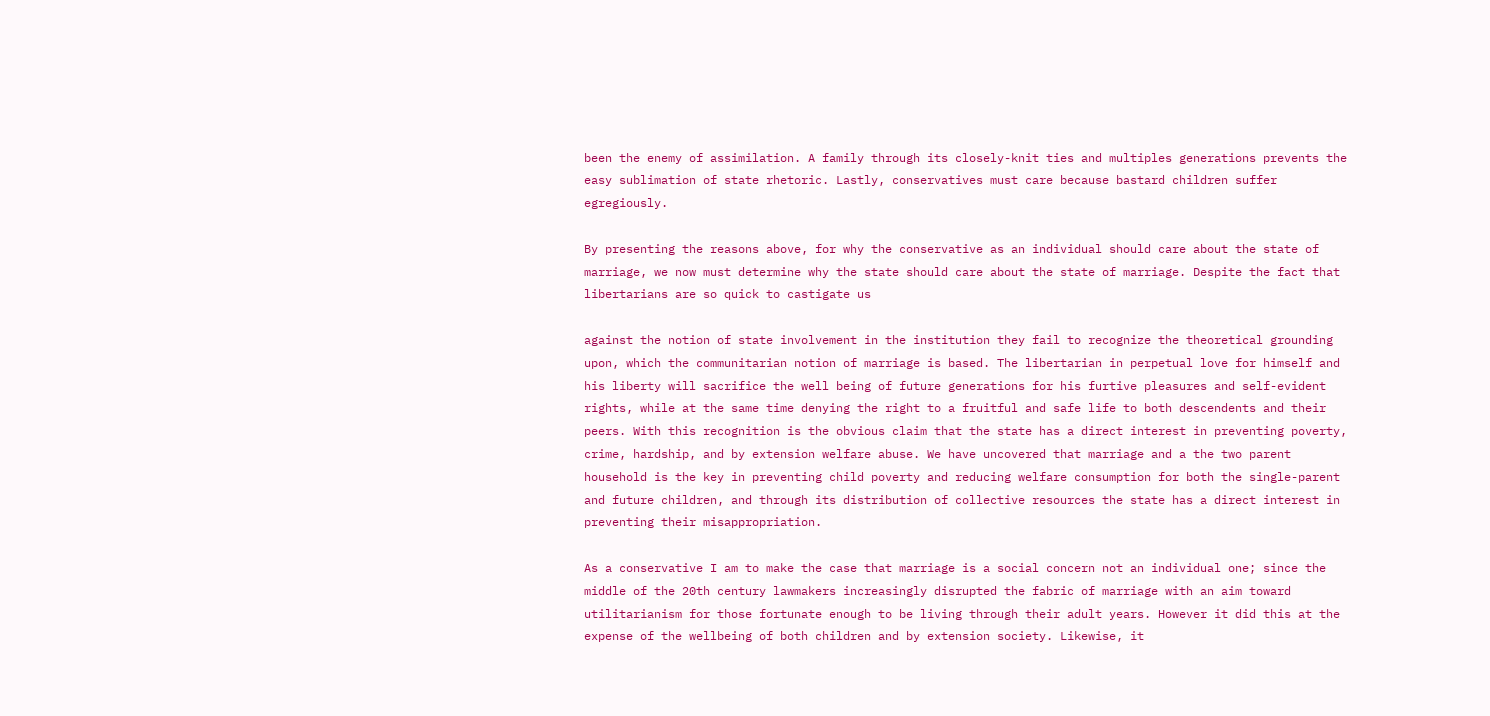been the enemy of assimilation. A family through its closely-knit ties and multiples generations prevents the easy sublimation of state rhetoric. Lastly, conservatives must care because bastard children suffer egregiously.

By presenting the reasons above, for why the conservative as an individual should care about the state of marriage, we now must determine why the state should care about the state of marriage. Despite the fact that libertarians are so quick to castigate us

against the notion of state involvement in the institution they fail to recognize the theoretical grounding upon, which the communitarian notion of marriage is based. The libertarian in perpetual love for himself and his liberty will sacrifice the well being of future generations for his furtive pleasures and self-evident rights, while at the same time denying the right to a fruitful and safe life to both descendents and their peers. With this recognition is the obvious claim that the state has a direct interest in preventing poverty, crime, hardship, and by extension welfare abuse. We have uncovered that marriage and a the two parent household is the key in preventing child poverty and reducing welfare consumption for both the single-parent and future children, and through its distribution of collective resources the state has a direct interest in preventing their misappropriation.

As a conservative I am to make the case that marriage is a social concern not an individual one; since the middle of the 20th century lawmakers increasingly disrupted the fabric of marriage with an aim toward utilitarianism for those fortunate enough to be living through their adult years. However it did this at the expense of the wellbeing of both children and by extension society. Likewise, it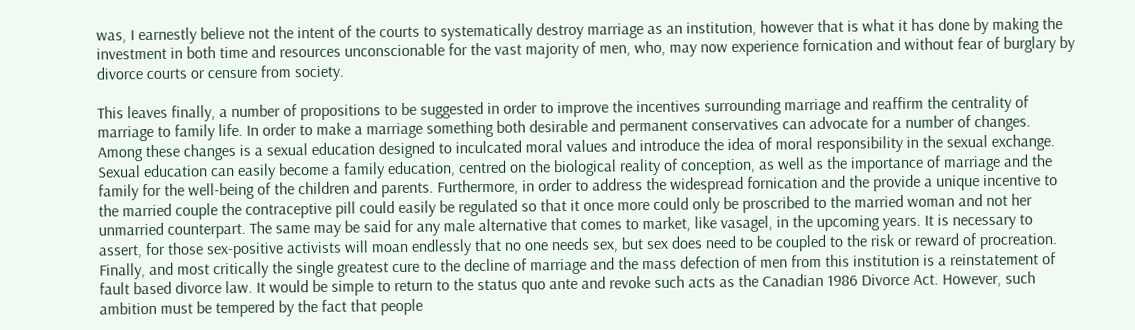was, I earnestly believe not the intent of the courts to systematically destroy marriage as an institution, however that is what it has done by making the investment in both time and resources unconscionable for the vast majority of men, who, may now experience fornication and without fear of burglary by divorce courts or censure from society.

This leaves finally, a number of propositions to be suggested in order to improve the incentives surrounding marriage and reaffirm the centrality of marriage to family life. In order to make a marriage something both desirable and permanent conservatives can advocate for a number of changes. Among these changes is a sexual education designed to inculcated moral values and introduce the idea of moral responsibility in the sexual exchange. Sexual education can easily become a family education, centred on the biological reality of conception, as well as the importance of marriage and the family for the well-being of the children and parents. Furthermore, in order to address the widespread fornication and the provide a unique incentive to the married couple the contraceptive pill could easily be regulated so that it once more could only be proscribed to the married woman and not her unmarried counterpart. The same may be said for any male alternative that comes to market, like vasagel, in the upcoming years. It is necessary to assert, for those sex-positive activists will moan endlessly that no one needs sex, but sex does need to be coupled to the risk or reward of procreation. Finally, and most critically the single greatest cure to the decline of marriage and the mass defection of men from this institution is a reinstatement of fault based divorce law. It would be simple to return to the status quo ante and revoke such acts as the Canadian 1986 Divorce Act. However, such ambition must be tempered by the fact that people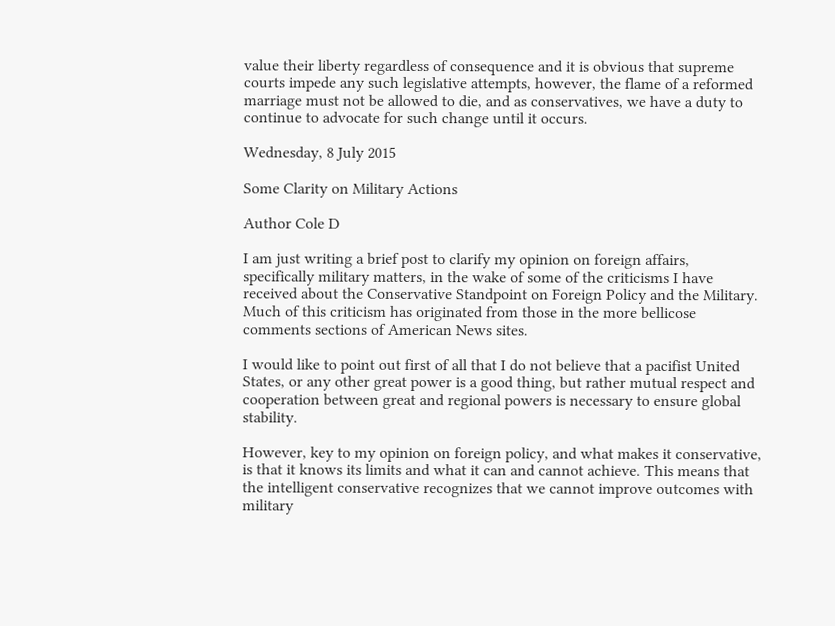value their liberty regardless of consequence and it is obvious that supreme courts impede any such legislative attempts, however, the flame of a reformed marriage must not be allowed to die, and as conservatives, we have a duty to continue to advocate for such change until it occurs.

Wednesday, 8 July 2015

Some Clarity on Military Actions

Author Cole D

I am just writing a brief post to clarify my opinion on foreign affairs, specifically military matters, in the wake of some of the criticisms I have received about the Conservative Standpoint on Foreign Policy and the Military. Much of this criticism has originated from those in the more bellicose comments sections of American News sites.

I would like to point out first of all that I do not believe that a pacifist United States, or any other great power is a good thing, but rather mutual respect and cooperation between great and regional powers is necessary to ensure global stability.

However, key to my opinion on foreign policy, and what makes it conservative, is that it knows its limits and what it can and cannot achieve. This means that the intelligent conservative recognizes that we cannot improve outcomes with military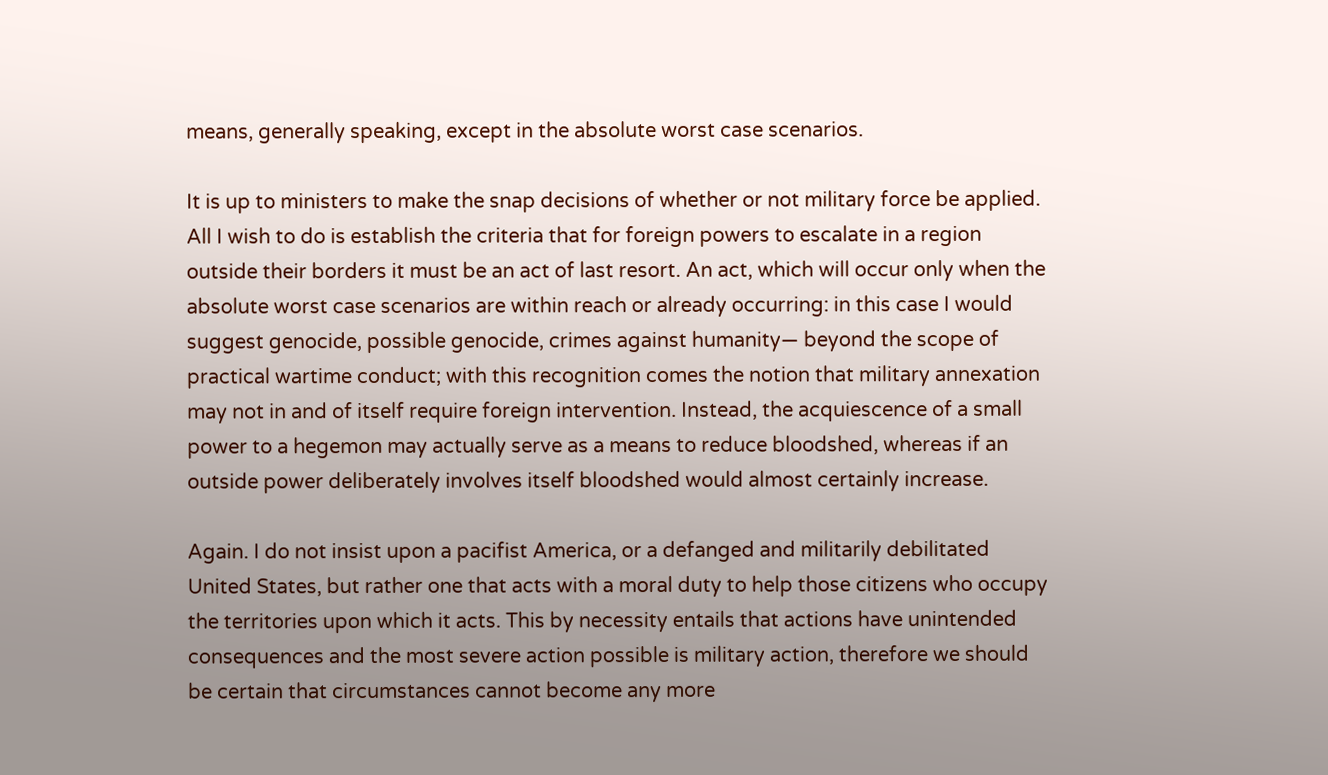means, generally speaking, except in the absolute worst case scenarios.

It is up to ministers to make the snap decisions of whether or not military force be applied. All I wish to do is establish the criteria that for foreign powers to escalate in a region outside their borders it must be an act of last resort. An act, which will occur only when the absolute worst case scenarios are within reach or already occurring: in this case I would suggest genocide, possible genocide, crimes against humanity— beyond the scope of practical wartime conduct; with this recognition comes the notion that military annexation may not in and of itself require foreign intervention. Instead, the acquiescence of a small power to a hegemon may actually serve as a means to reduce bloodshed, whereas if an outside power deliberately involves itself bloodshed would almost certainly increase.

Again. I do not insist upon a pacifist America, or a defanged and militarily debilitated United States, but rather one that acts with a moral duty to help those citizens who occupy the territories upon which it acts. This by necessity entails that actions have unintended consequences and the most severe action possible is military action, therefore we should be certain that circumstances cannot become any more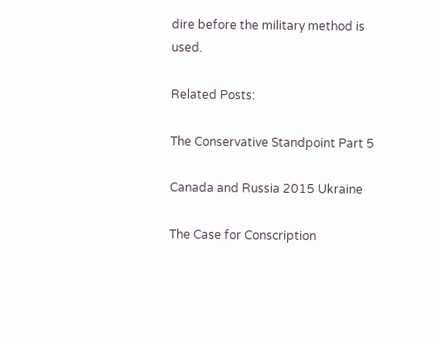dire before the military method is used.

Related Posts:

The Conservative Standpoint Part 5

Canada and Russia 2015 Ukraine

The Case for Conscription